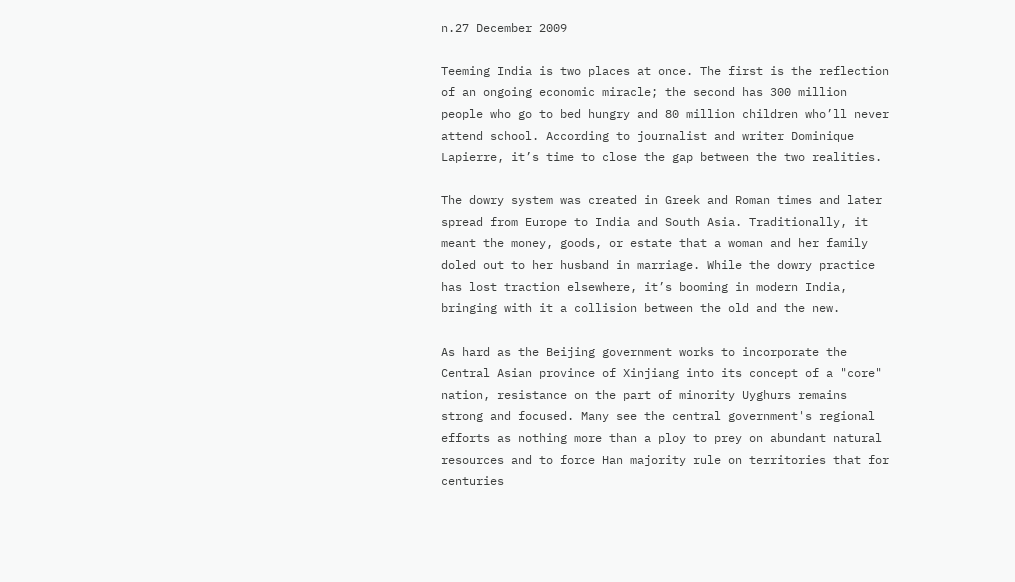n.27 December 2009

Teeming India is two places at once. The first is the reflection of an ongoing economic miracle; the second has 300 million people who go to bed hungry and 80 million children who’ll never attend school. According to journalist and writer Dominique Lapierre, it’s time to close the gap between the two realities.

The dowry system was created in Greek and Roman times and later spread from Europe to India and South Asia. Traditionally, it meant the money, goods, or estate that a woman and her family doled out to her husband in marriage. While the dowry practice has lost traction elsewhere, it’s booming in modern India, bringing with it a collision between the old and the new.

As hard as the Beijing government works to incorporate the Central Asian province of Xinjiang into its concept of a "core" nation, resistance on the part of minority Uyghurs remains strong and focused. Many see the central government's regional efforts as nothing more than a ploy to prey on abundant natural resources and to force Han majority rule on territories that for centuries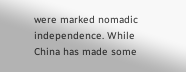were marked nomadic independence. While China has made some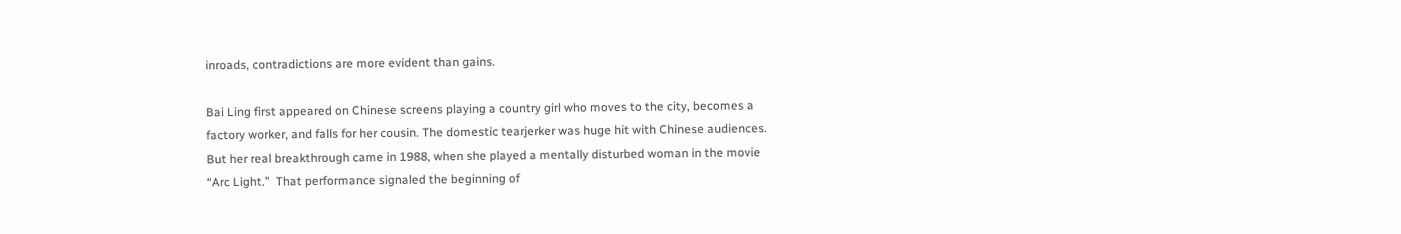inroads, contradictions are more evident than gains.

Bai Ling first appeared on Chinese screens playing a country girl who moves to the city, becomes a factory worker, and falls for her cousin. The domestic tearjerker was huge hit with Chinese audiences. But her real breakthrough came in 1988, when she played a mentally disturbed woman in the movie “Arc Light.”  That performance signaled the beginning of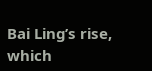Bai Ling’s rise, which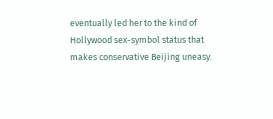eventually led her to the kind of Hollywood sex-symbol status that makes conservative Beijing uneasy.